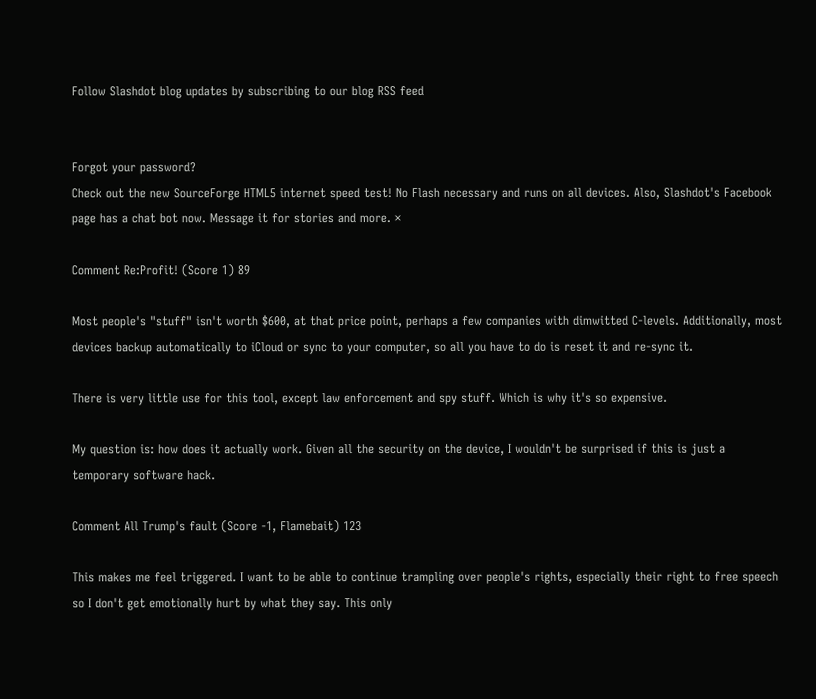Follow Slashdot blog updates by subscribing to our blog RSS feed


Forgot your password?
Check out the new SourceForge HTML5 internet speed test! No Flash necessary and runs on all devices. Also, Slashdot's Facebook page has a chat bot now. Message it for stories and more. ×

Comment Re:Profit! (Score 1) 89

Most people's "stuff" isn't worth $600, at that price point, perhaps a few companies with dimwitted C-levels. Additionally, most devices backup automatically to iCloud or sync to your computer, so all you have to do is reset it and re-sync it.

There is very little use for this tool, except law enforcement and spy stuff. Which is why it's so expensive.

My question is: how does it actually work. Given all the security on the device, I wouldn't be surprised if this is just a temporary software hack.

Comment All Trump's fault (Score -1, Flamebait) 123

This makes me feel triggered. I want to be able to continue trampling over people's rights, especially their right to free speech so I don't get emotionally hurt by what they say. This only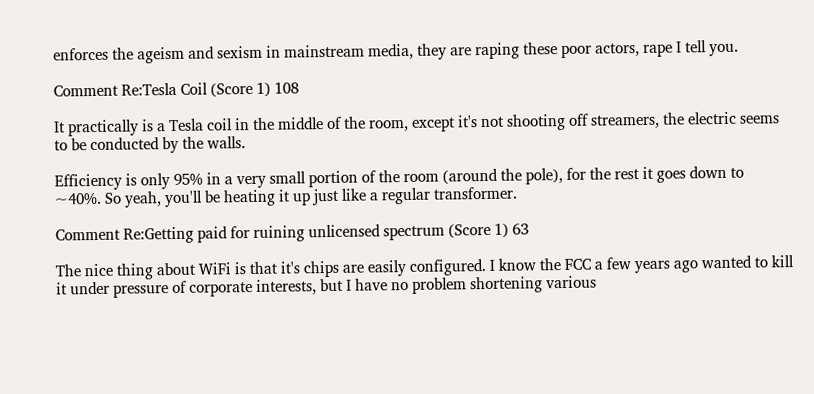enforces the ageism and sexism in mainstream media, they are raping these poor actors, rape I tell you.

Comment Re:Tesla Coil (Score 1) 108

It practically is a Tesla coil in the middle of the room, except it's not shooting off streamers, the electric seems to be conducted by the walls.

Efficiency is only 95% in a very small portion of the room (around the pole), for the rest it goes down to ~40%. So yeah, you'll be heating it up just like a regular transformer.

Comment Re:Getting paid for ruining unlicensed spectrum (Score 1) 63

The nice thing about WiFi is that it's chips are easily configured. I know the FCC a few years ago wanted to kill it under pressure of corporate interests, but I have no problem shortening various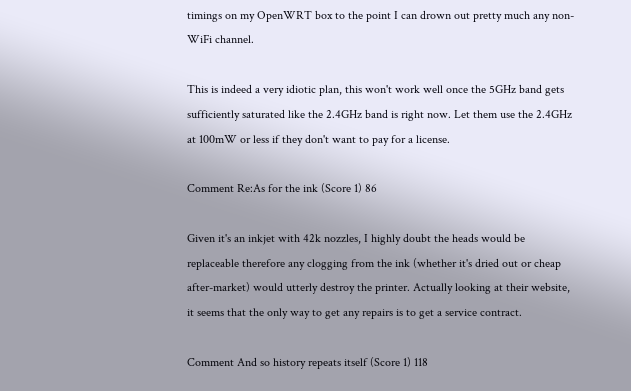timings on my OpenWRT box to the point I can drown out pretty much any non-WiFi channel.

This is indeed a very idiotic plan, this won't work well once the 5GHz band gets sufficiently saturated like the 2.4GHz band is right now. Let them use the 2.4GHz at 100mW or less if they don't want to pay for a license.

Comment Re:As for the ink (Score 1) 86

Given it's an inkjet with 42k nozzles, I highly doubt the heads would be replaceable therefore any clogging from the ink (whether it's dried out or cheap after-market) would utterly destroy the printer. Actually looking at their website, it seems that the only way to get any repairs is to get a service contract.

Comment And so history repeats itself (Score 1) 118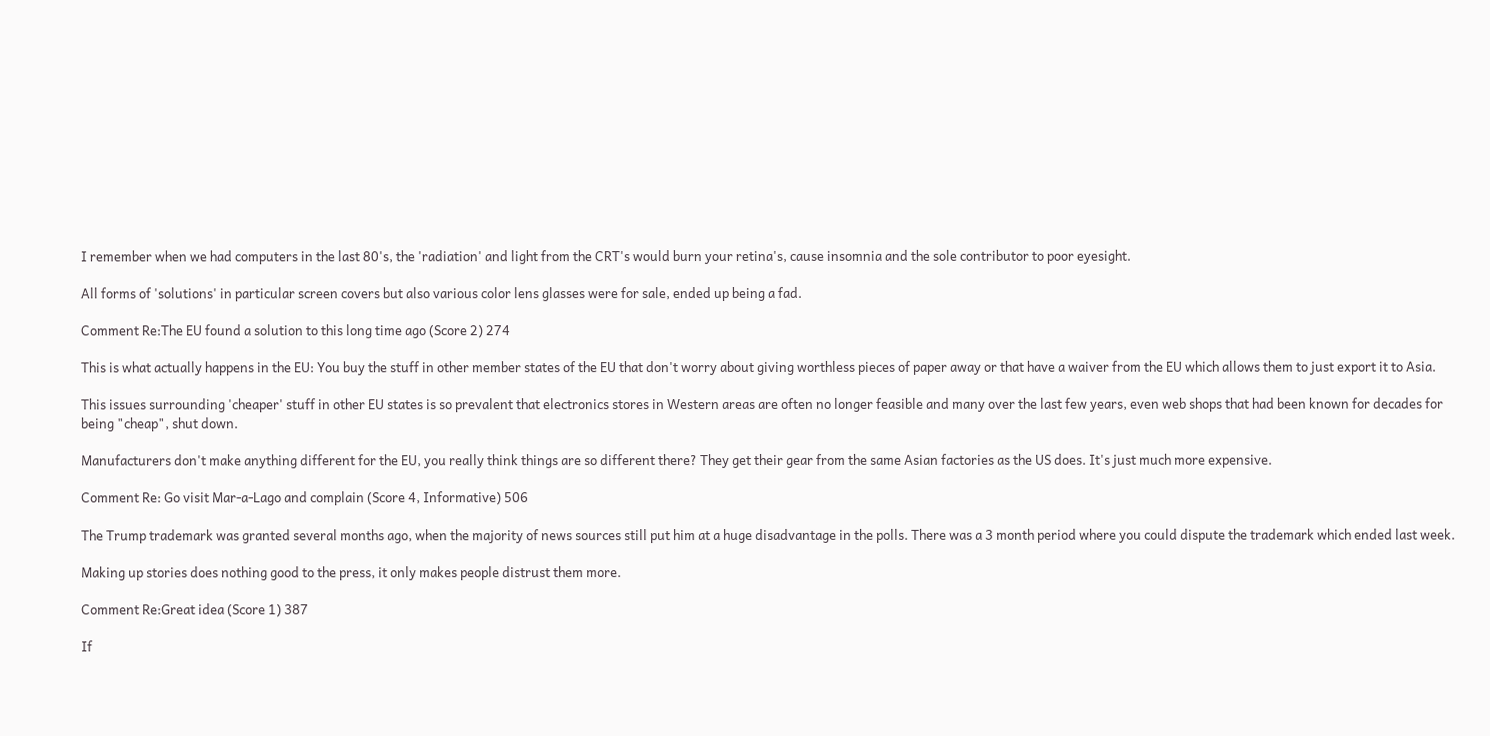I remember when we had computers in the last 80's, the 'radiation' and light from the CRT's would burn your retina's, cause insomnia and the sole contributor to poor eyesight.

All forms of 'solutions' in particular screen covers but also various color lens glasses were for sale, ended up being a fad.

Comment Re:The EU found a solution to this long time ago (Score 2) 274

This is what actually happens in the EU: You buy the stuff in other member states of the EU that don't worry about giving worthless pieces of paper away or that have a waiver from the EU which allows them to just export it to Asia.

This issues surrounding 'cheaper' stuff in other EU states is so prevalent that electronics stores in Western areas are often no longer feasible and many over the last few years, even web shops that had been known for decades for being "cheap", shut down.

Manufacturers don't make anything different for the EU, you really think things are so different there? They get their gear from the same Asian factories as the US does. It's just much more expensive.

Comment Re: Go visit Mar-a-Lago and complain (Score 4, Informative) 506

The Trump trademark was granted several months ago, when the majority of news sources still put him at a huge disadvantage in the polls. There was a 3 month period where you could dispute the trademark which ended last week.

Making up stories does nothing good to the press, it only makes people distrust them more.

Comment Re:Great idea (Score 1) 387

If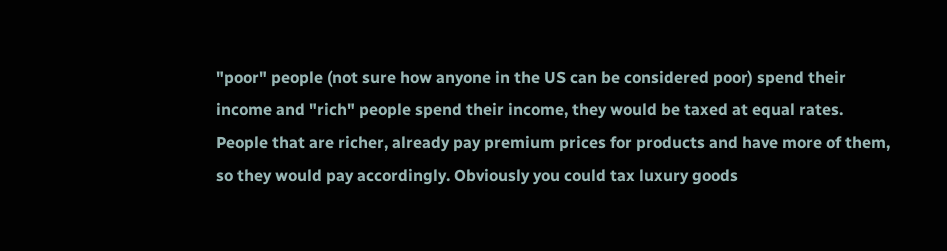"poor" people (not sure how anyone in the US can be considered poor) spend their income and "rich" people spend their income, they would be taxed at equal rates. People that are richer, already pay premium prices for products and have more of them, so they would pay accordingly. Obviously you could tax luxury goods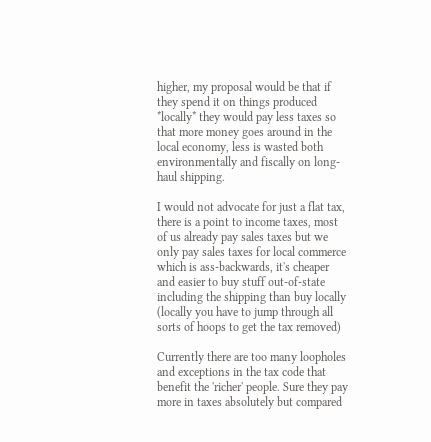higher, my proposal would be that if they spend it on things produced *locally* they would pay less taxes so that more money goes around in the local economy, less is wasted both environmentally and fiscally on long-haul shipping.

I would not advocate for just a flat tax, there is a point to income taxes, most of us already pay sales taxes but we only pay sales taxes for local commerce which is ass-backwards, it's cheaper and easier to buy stuff out-of-state including the shipping than buy locally (locally you have to jump through all sorts of hoops to get the tax removed)

Currently there are too many loopholes and exceptions in the tax code that benefit the 'richer' people. Sure they pay more in taxes absolutely but compared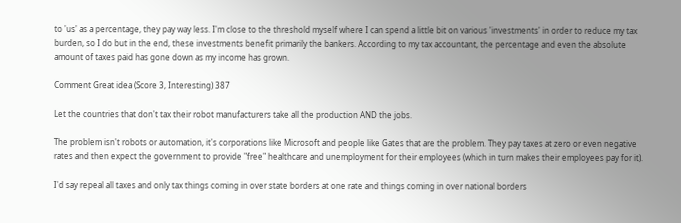to 'us' as a percentage, they pay way less. I'm close to the threshold myself where I can spend a little bit on various 'investments' in order to reduce my tax burden, so I do but in the end, these investments benefit primarily the bankers. According to my tax accountant, the percentage and even the absolute amount of taxes paid has gone down as my income has grown.

Comment Great idea (Score 3, Interesting) 387

Let the countries that don't tax their robot manufacturers take all the production AND the jobs.

The problem isn't robots or automation, it's corporations like Microsoft and people like Gates that are the problem. They pay taxes at zero or even negative rates and then expect the government to provide "free" healthcare and unemployment for their employees (which in turn makes their employees pay for it).

I'd say repeal all taxes and only tax things coming in over state borders at one rate and things coming in over national borders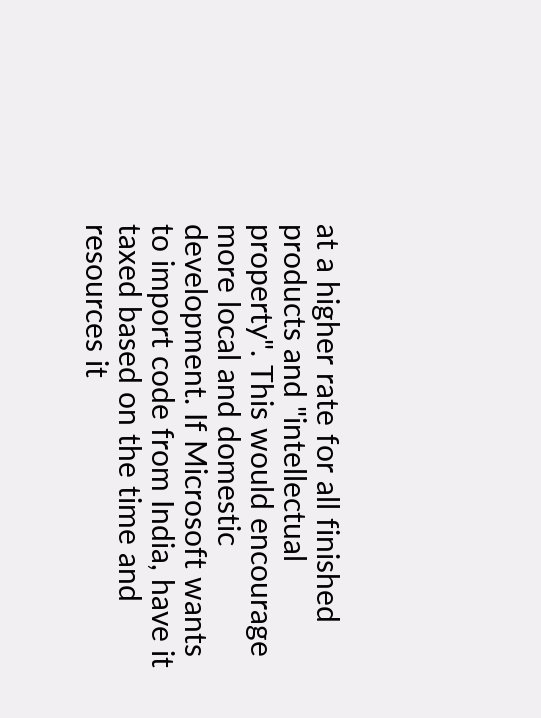at a higher rate for all finished products and "intellectual property". This would encourage more local and domestic development. If Microsoft wants to import code from India, have it taxed based on the time and resources it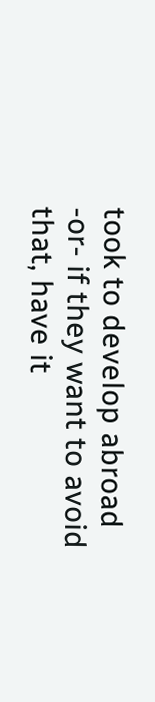took to develop abroad -or- if they want to avoid that, have it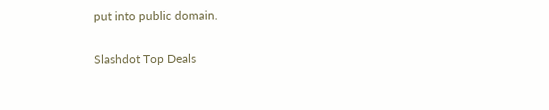put into public domain.

Slashdot Top Deals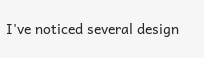I've noticed several design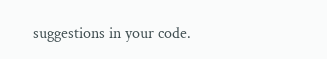suggestions in your code.